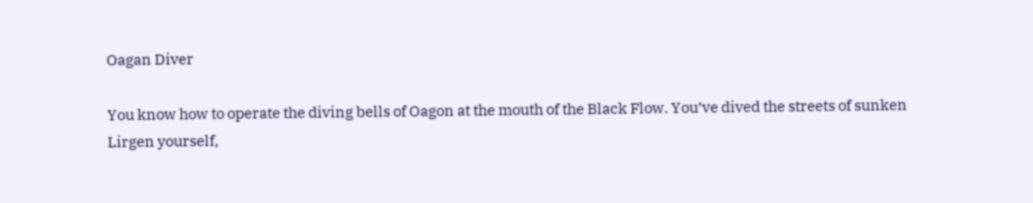Oagan Diver

You know how to operate the diving bells of Oagon at the mouth of the Black Flow. You’ve dived the streets of sunken Lirgen yourself,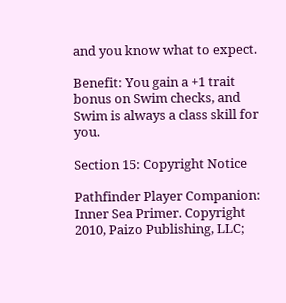and you know what to expect.

Benefit: You gain a +1 trait bonus on Swim checks, and Swim is always a class skill for you.

Section 15: Copyright Notice

Pathfinder Player Companion: Inner Sea Primer. Copyright 2010, Paizo Publishing, LLC;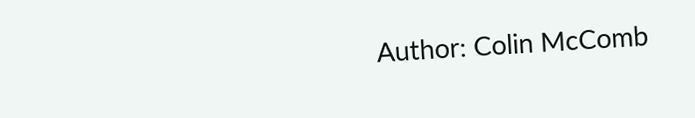Author: Colin McComb